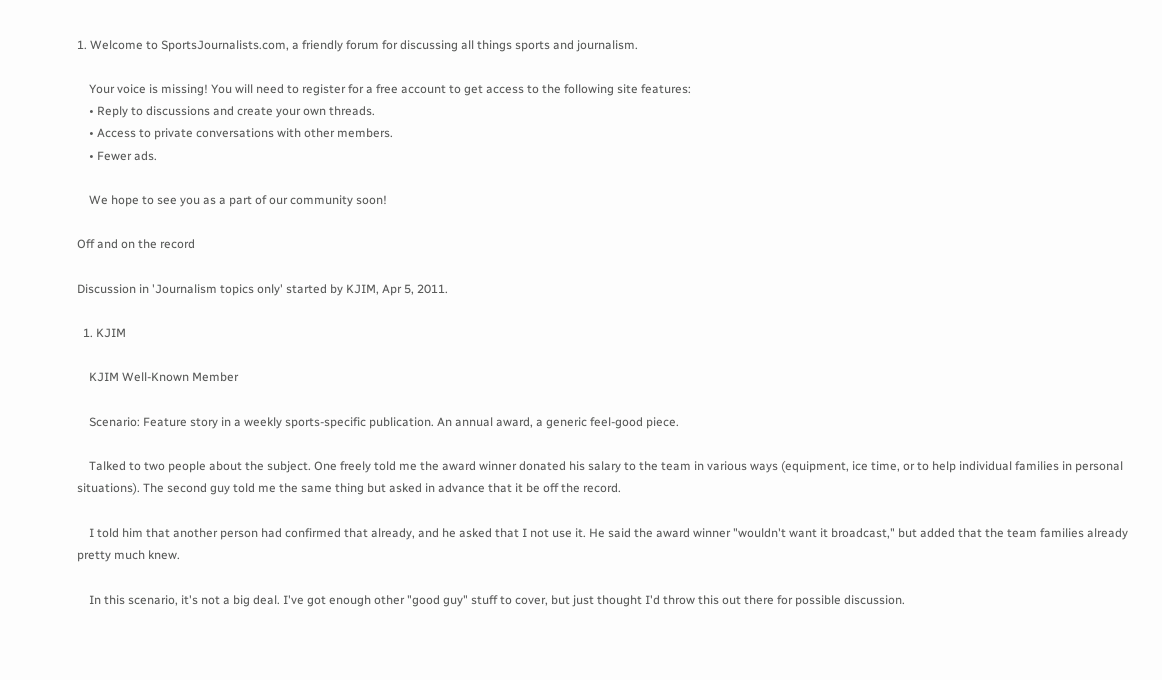1. Welcome to SportsJournalists.com, a friendly forum for discussing all things sports and journalism.

    Your voice is missing! You will need to register for a free account to get access to the following site features:
    • Reply to discussions and create your own threads.
    • Access to private conversations with other members.
    • Fewer ads.

    We hope to see you as a part of our community soon!

Off and on the record

Discussion in 'Journalism topics only' started by KJIM, Apr 5, 2011.

  1. KJIM

    KJIM Well-Known Member

    Scenario: Feature story in a weekly sports-specific publication. An annual award, a generic feel-good piece.

    Talked to two people about the subject. One freely told me the award winner donated his salary to the team in various ways (equipment, ice time, or to help individual families in personal situations). The second guy told me the same thing but asked in advance that it be off the record.

    I told him that another person had confirmed that already, and he asked that I not use it. He said the award winner "wouldn't want it broadcast," but added that the team families already pretty much knew.

    In this scenario, it's not a big deal. I've got enough other "good guy" stuff to cover, but just thought I'd throw this out there for possible discussion.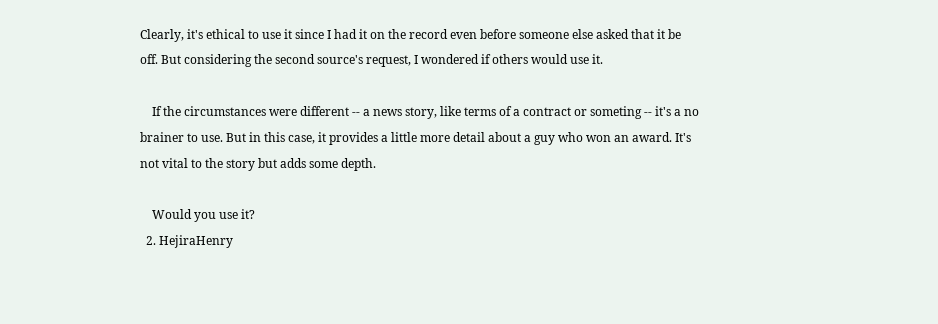Clearly, it's ethical to use it since I had it on the record even before someone else asked that it be off. But considering the second source's request, I wondered if others would use it.

    If the circumstances were different -- a news story, like terms of a contract or someting -- it's a no brainer to use. But in this case, it provides a little more detail about a guy who won an award. It's not vital to the story but adds some depth.

    Would you use it?
  2. HejiraHenry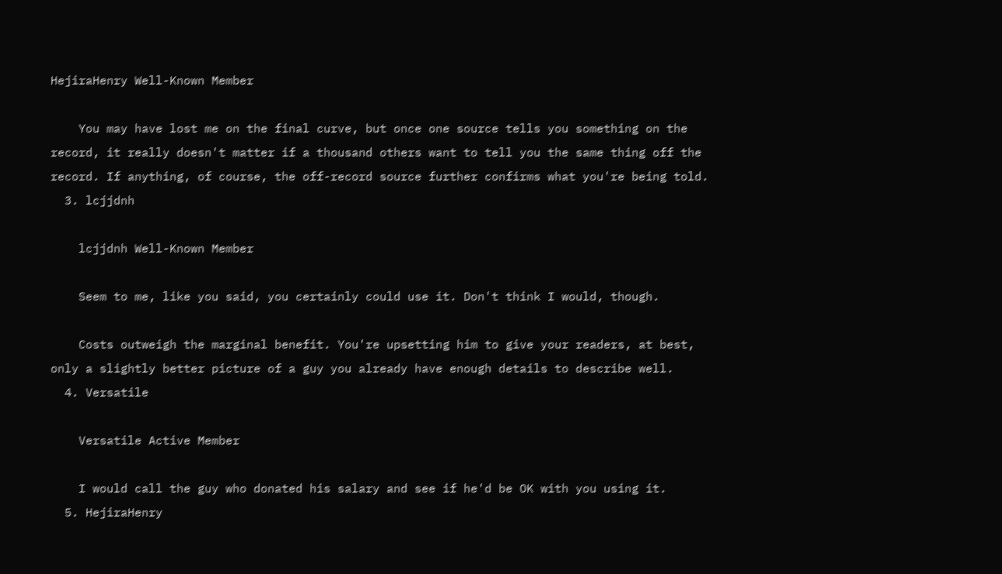HejiraHenry Well-Known Member

    You may have lost me on the final curve, but once one source tells you something on the record, it really doesn't matter if a thousand others want to tell you the same thing off the record. If anything, of course, the off-record source further confirms what you're being told.
  3. lcjjdnh

    lcjjdnh Well-Known Member

    Seem to me, like you said, you certainly could use it. Don't think I would, though.

    Costs outweigh the marginal benefit. You're upsetting him to give your readers, at best, only a slightly better picture of a guy you already have enough details to describe well.
  4. Versatile

    Versatile Active Member

    I would call the guy who donated his salary and see if he'd be OK with you using it.
  5. HejiraHenry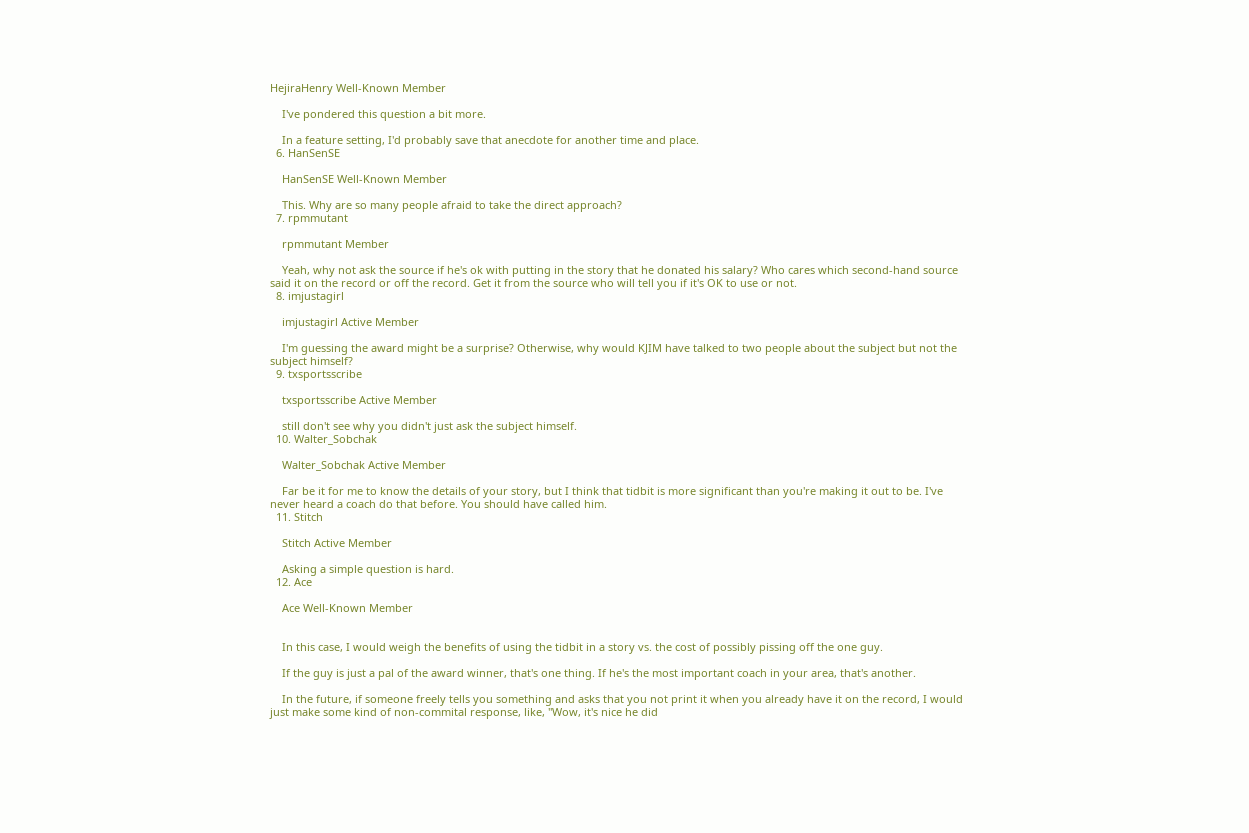HejiraHenry Well-Known Member

    I've pondered this question a bit more.

    In a feature setting, I'd probably save that anecdote for another time and place.
  6. HanSenSE

    HanSenSE Well-Known Member

    This. Why are so many people afraid to take the direct approach?
  7. rpmmutant

    rpmmutant Member

    Yeah, why not ask the source if he's ok with putting in the story that he donated his salary? Who cares which second-hand source said it on the record or off the record. Get it from the source who will tell you if it's OK to use or not.
  8. imjustagirl

    imjustagirl Active Member

    I'm guessing the award might be a surprise? Otherwise, why would KJIM have talked to two people about the subject but not the subject himself?
  9. txsportsscribe

    txsportsscribe Active Member

    still don't see why you didn't just ask the subject himself.
  10. Walter_Sobchak

    Walter_Sobchak Active Member

    Far be it for me to know the details of your story, but I think that tidbit is more significant than you're making it out to be. I've never heard a coach do that before. You should have called him.
  11. Stitch

    Stitch Active Member

    Asking a simple question is hard.
  12. Ace

    Ace Well-Known Member


    In this case, I would weigh the benefits of using the tidbit in a story vs. the cost of possibly pissing off the one guy.

    If the guy is just a pal of the award winner, that's one thing. If he's the most important coach in your area, that's another.

    In the future, if someone freely tells you something and asks that you not print it when you already have it on the record, I would just make some kind of non-commital response, like, "Wow, it's nice he did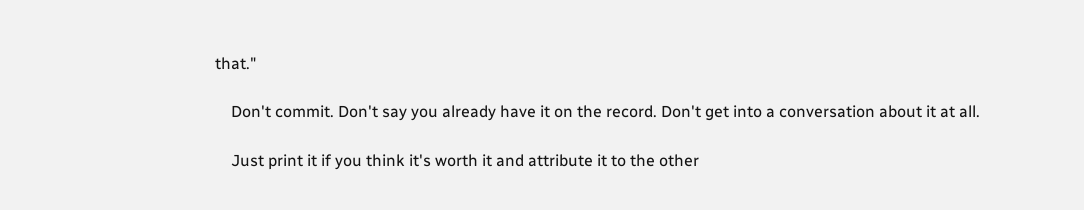that."

    Don't commit. Don't say you already have it on the record. Don't get into a conversation about it at all.

    Just print it if you think it's worth it and attribute it to the other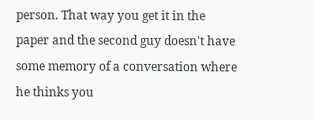person. That way you get it in the paper and the second guy doesn't have some memory of a conversation where he thinks you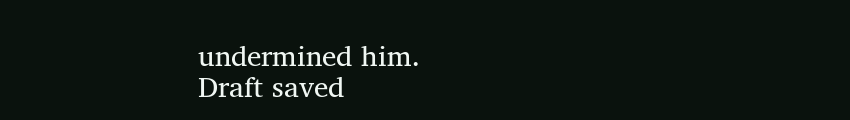undermined him.
Draft saved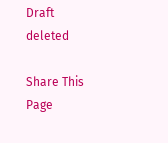Draft deleted

Share This Page